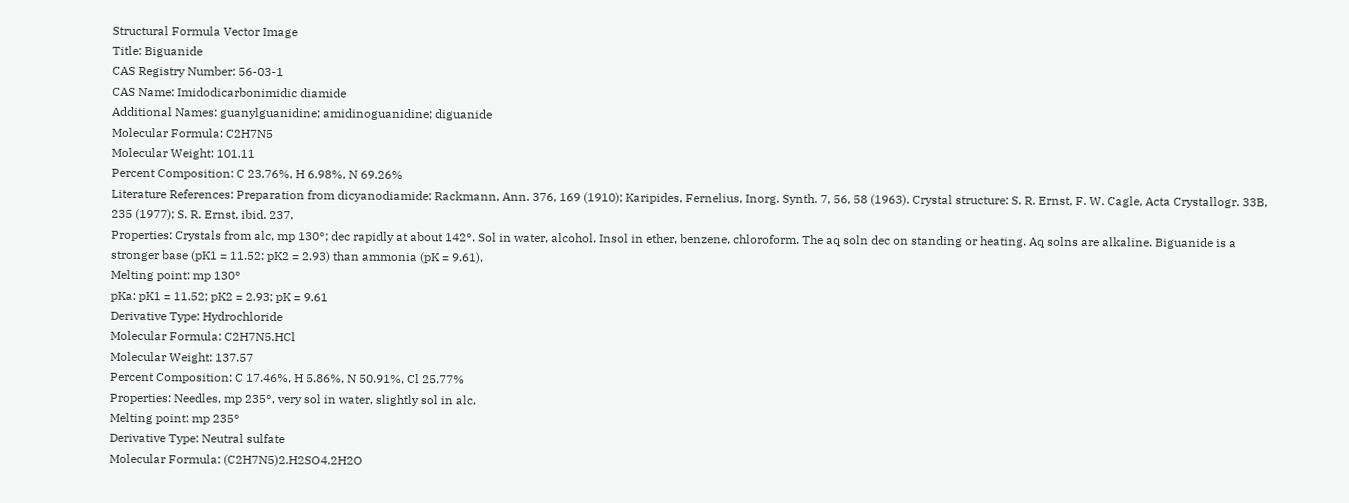Structural Formula Vector Image
Title: Biguanide
CAS Registry Number: 56-03-1
CAS Name: Imidodicarbonimidic diamide
Additional Names: guanylguanidine; amidinoguanidine; diguanide
Molecular Formula: C2H7N5
Molecular Weight: 101.11
Percent Composition: C 23.76%, H 6.98%, N 69.26%
Literature References: Preparation from dicyanodiamide: Rackmann, Ann. 376, 169 (1910); Karipides, Fernelius, Inorg. Synth. 7, 56, 58 (1963). Crystal structure: S. R. Ernst, F. W. Cagle, Acta Crystallogr. 33B, 235 (1977); S. R. Ernst, ibid. 237.
Properties: Crystals from alc, mp 130°; dec rapidly at about 142°. Sol in water, alcohol. Insol in ether, benzene, chloroform. The aq soln dec on standing or heating. Aq solns are alkaline. Biguanide is a stronger base (pK1 = 11.52; pK2 = 2.93) than ammonia (pK = 9.61).
Melting point: mp 130°
pKa: pK1 = 11.52; pK2 = 2.93; pK = 9.61
Derivative Type: Hydrochloride
Molecular Formula: C2H7N5.HCl
Molecular Weight: 137.57
Percent Composition: C 17.46%, H 5.86%, N 50.91%, Cl 25.77%
Properties: Needles, mp 235°, very sol in water, slightly sol in alc.
Melting point: mp 235°
Derivative Type: Neutral sulfate
Molecular Formula: (C2H7N5)2.H2SO4.2H2O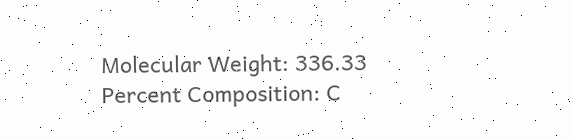Molecular Weight: 336.33
Percent Composition: C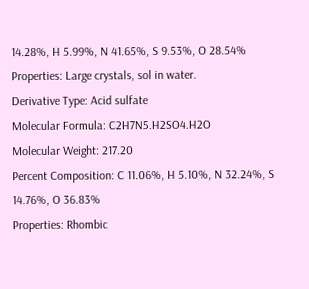14.28%, H 5.99%, N 41.65%, S 9.53%, O 28.54%
Properties: Large crystals, sol in water.
Derivative Type: Acid sulfate
Molecular Formula: C2H7N5.H2SO4.H2O
Molecular Weight: 217.20
Percent Composition: C 11.06%, H 5.10%, N 32.24%, S 14.76%, O 36.83%
Properties: Rhombic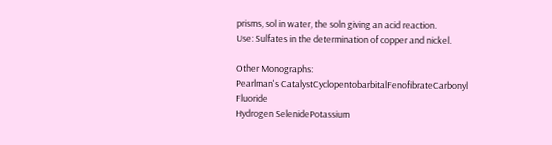prisms, sol in water, the soln giving an acid reaction.
Use: Sulfates in the determination of copper and nickel.

Other Monographs:
Pearlman's CatalystCyclopentobarbitalFenofibrateCarbonyl Fluoride
Hydrogen SelenidePotassium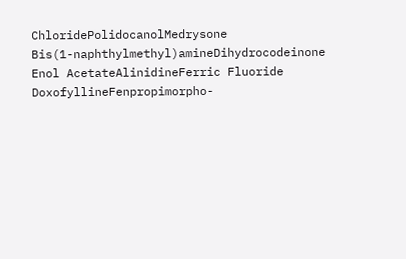ChloridePolidocanolMedrysone
Bis(1-naphthylmethyl)amineDihydrocodeinone Enol AcetateAlinidineFerric Fluoride
DoxofyllineFenpropimorpho-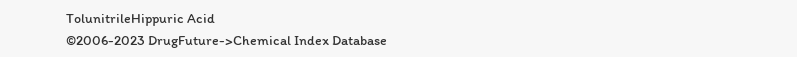TolunitrileHippuric Acid
©2006-2023 DrugFuture->Chemical Index Database